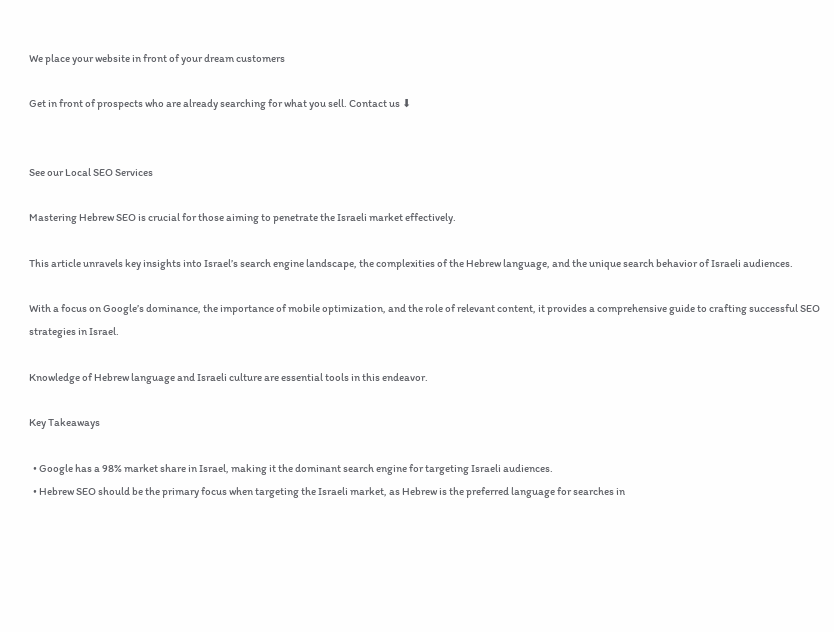We place your website in front of your dream customers

Get in front of prospects who are already searching for what you sell. Contact us ⬇


See our Local SEO Services

Mastering Hebrew SEO is crucial for those aiming to penetrate the Israeli market effectively.

This article unravels key insights into Israel’s search engine landscape, the complexities of the Hebrew language, and the unique search behavior of Israeli audiences.

With a focus on Google’s dominance, the importance of mobile optimization, and the role of relevant content, it provides a comprehensive guide to crafting successful SEO strategies in Israel.

Knowledge of Hebrew language and Israeli culture are essential tools in this endeavor.

Key Takeaways

  • Google has a 98% market share in Israel, making it the dominant search engine for targeting Israeli audiences.
  • Hebrew SEO should be the primary focus when targeting the Israeli market, as Hebrew is the preferred language for searches in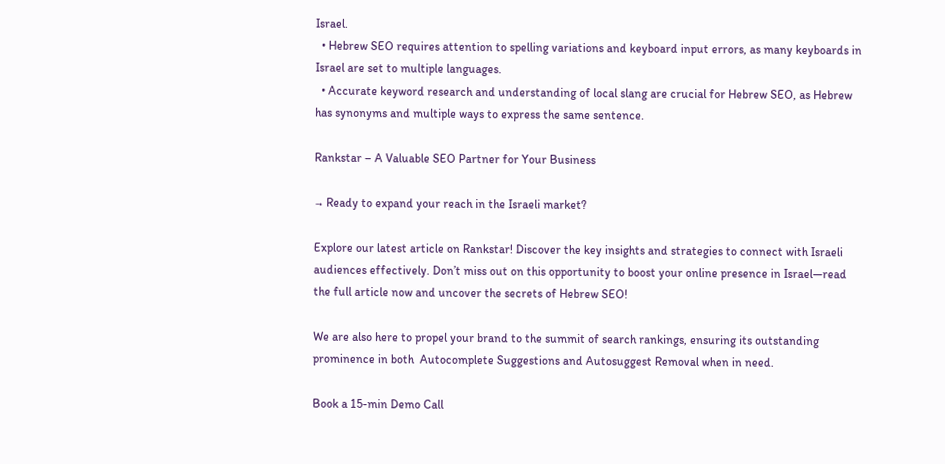Israel.
  • Hebrew SEO requires attention to spelling variations and keyboard input errors, as many keyboards in Israel are set to multiple languages.
  • Accurate keyword research and understanding of local slang are crucial for Hebrew SEO, as Hebrew has synonyms and multiple ways to express the same sentence.

Rankstar – A Valuable SEO Partner for Your Business

→ Ready to expand your reach in the Israeli market?

Explore our latest article on Rankstar! Discover the key insights and strategies to connect with Israeli audiences effectively. Don’t miss out on this opportunity to boost your online presence in Israel—read the full article now and uncover the secrets of Hebrew SEO!

We are also here to propel your brand to the summit of search rankings, ensuring its outstanding prominence in both  Autocomplete Suggestions and Autosuggest Removal when in need.

Book a 15-min Demo Call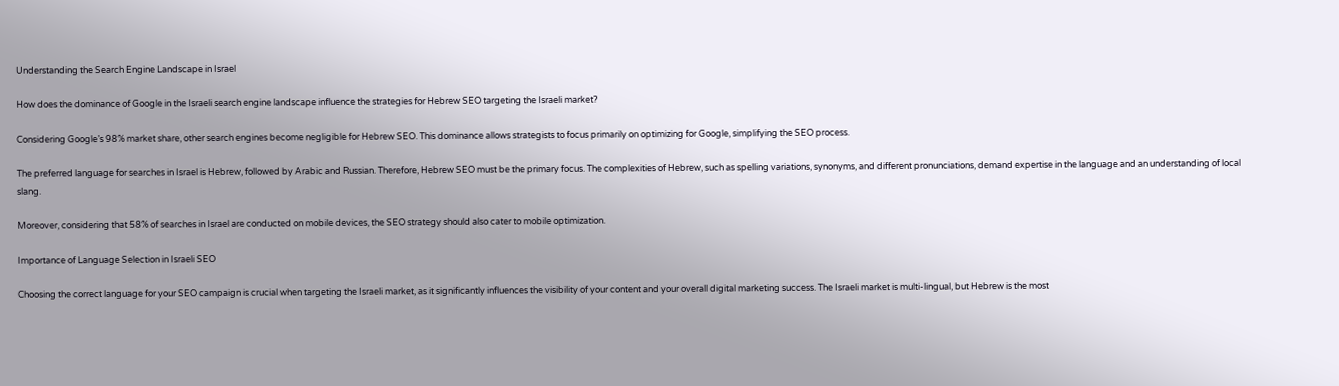Understanding the Search Engine Landscape in Israel

How does the dominance of Google in the Israeli search engine landscape influence the strategies for Hebrew SEO targeting the Israeli market?

Considering Google’s 98% market share, other search engines become negligible for Hebrew SEO. This dominance allows strategists to focus primarily on optimizing for Google, simplifying the SEO process.

The preferred language for searches in Israel is Hebrew, followed by Arabic and Russian. Therefore, Hebrew SEO must be the primary focus. The complexities of Hebrew, such as spelling variations, synonyms, and different pronunciations, demand expertise in the language and an understanding of local slang.

Moreover, considering that 58% of searches in Israel are conducted on mobile devices, the SEO strategy should also cater to mobile optimization.

Importance of Language Selection in Israeli SEO

Choosing the correct language for your SEO campaign is crucial when targeting the Israeli market, as it significantly influences the visibility of your content and your overall digital marketing success. The Israeli market is multi-lingual, but Hebrew is the most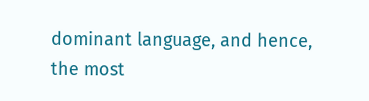dominant language, and hence, the most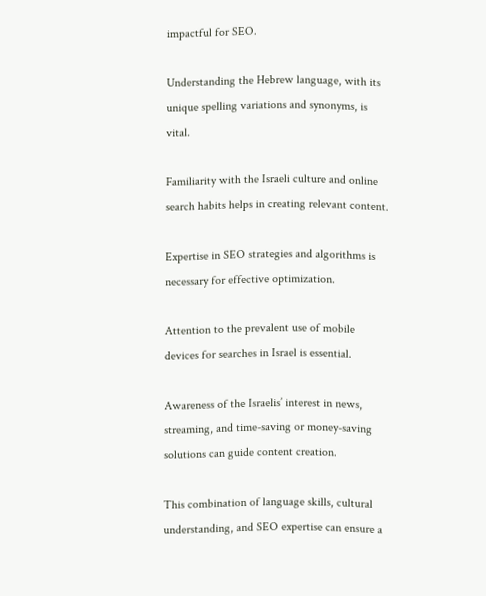impactful for SEO.

Understanding the Hebrew language, with its unique spelling variations and synonyms, is vital.

Familiarity with the Israeli culture and online search habits helps in creating relevant content.

Expertise in SEO strategies and algorithms is necessary for effective optimization.

Attention to the prevalent use of mobile devices for searches in Israel is essential.

Awareness of the Israelis’ interest in news, streaming, and time-saving or money-saving solutions can guide content creation.

This combination of language skills, cultural understanding, and SEO expertise can ensure a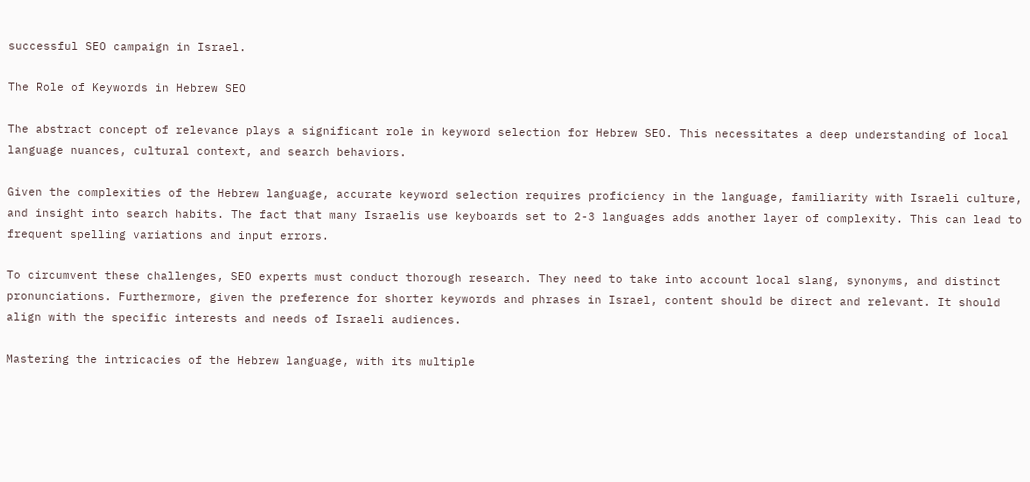successful SEO campaign in Israel.

The Role of Keywords in Hebrew SEO

The abstract concept of relevance plays a significant role in keyword selection for Hebrew SEO. This necessitates a deep understanding of local language nuances, cultural context, and search behaviors.

Given the complexities of the Hebrew language, accurate keyword selection requires proficiency in the language, familiarity with Israeli culture, and insight into search habits. The fact that many Israelis use keyboards set to 2-3 languages adds another layer of complexity. This can lead to frequent spelling variations and input errors.

To circumvent these challenges, SEO experts must conduct thorough research. They need to take into account local slang, synonyms, and distinct pronunciations. Furthermore, given the preference for shorter keywords and phrases in Israel, content should be direct and relevant. It should align with the specific interests and needs of Israeli audiences.

Mastering the intricacies of the Hebrew language, with its multiple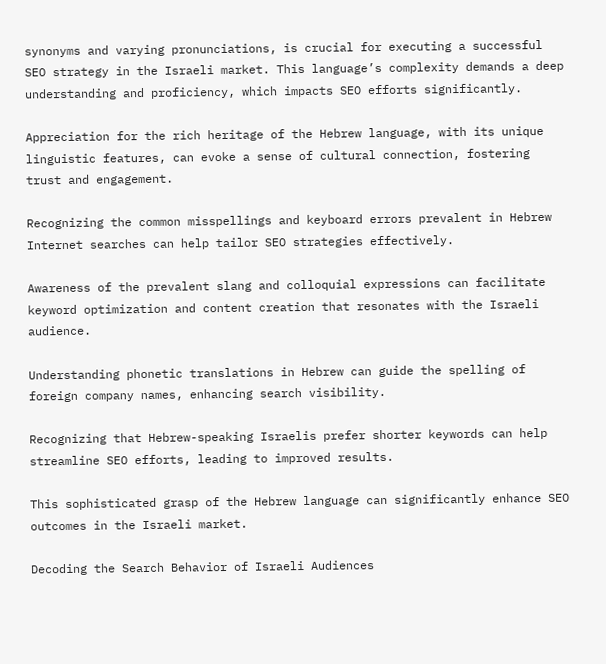synonyms and varying pronunciations, is crucial for executing a successful SEO strategy in the Israeli market. This language’s complexity demands a deep understanding and proficiency, which impacts SEO efforts significantly.

Appreciation for the rich heritage of the Hebrew language, with its unique linguistic features, can evoke a sense of cultural connection, fostering trust and engagement.

Recognizing the common misspellings and keyboard errors prevalent in Hebrew Internet searches can help tailor SEO strategies effectively.

Awareness of the prevalent slang and colloquial expressions can facilitate keyword optimization and content creation that resonates with the Israeli audience.

Understanding phonetic translations in Hebrew can guide the spelling of foreign company names, enhancing search visibility.

Recognizing that Hebrew-speaking Israelis prefer shorter keywords can help streamline SEO efforts, leading to improved results.

This sophisticated grasp of the Hebrew language can significantly enhance SEO outcomes in the Israeli market.

Decoding the Search Behavior of Israeli Audiences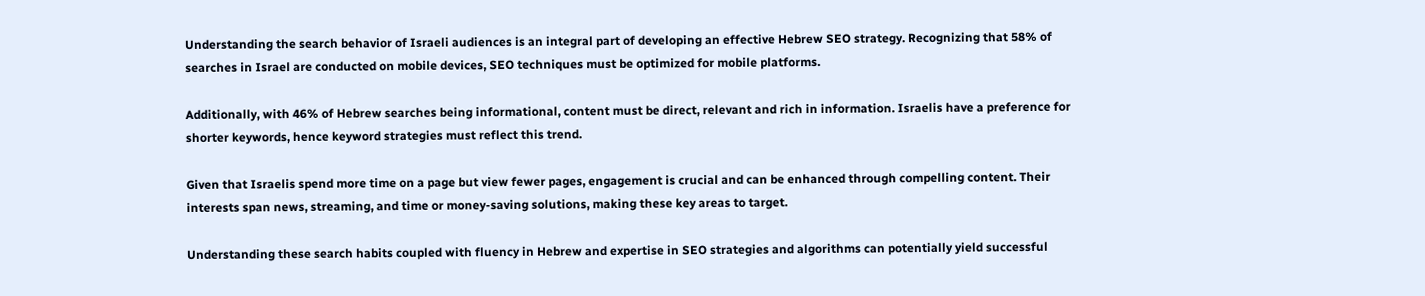Understanding the search behavior of Israeli audiences is an integral part of developing an effective Hebrew SEO strategy. Recognizing that 58% of searches in Israel are conducted on mobile devices, SEO techniques must be optimized for mobile platforms.

Additionally, with 46% of Hebrew searches being informational, content must be direct, relevant and rich in information. Israelis have a preference for shorter keywords, hence keyword strategies must reflect this trend.

Given that Israelis spend more time on a page but view fewer pages, engagement is crucial and can be enhanced through compelling content. Their interests span news, streaming, and time or money-saving solutions, making these key areas to target.

Understanding these search habits coupled with fluency in Hebrew and expertise in SEO strategies and algorithms can potentially yield successful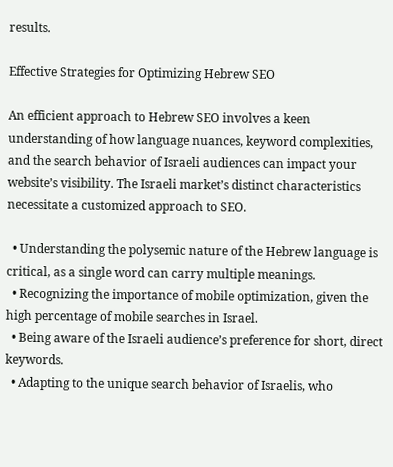results.

Effective Strategies for Optimizing Hebrew SEO

An efficient approach to Hebrew SEO involves a keen understanding of how language nuances, keyword complexities, and the search behavior of Israeli audiences can impact your website’s visibility. The Israeli market’s distinct characteristics necessitate a customized approach to SEO.

  • Understanding the polysemic nature of the Hebrew language is critical, as a single word can carry multiple meanings.
  • Recognizing the importance of mobile optimization, given the high percentage of mobile searches in Israel.
  • Being aware of the Israeli audience’s preference for short, direct keywords.
  • Adapting to the unique search behavior of Israelis, who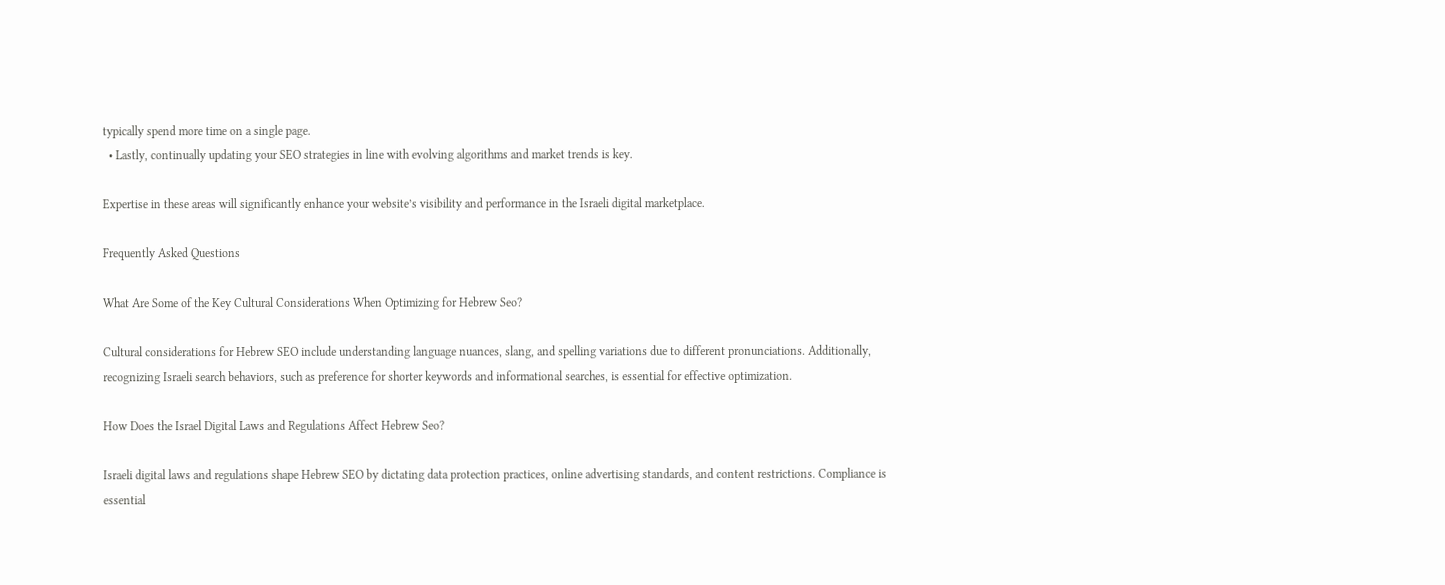typically spend more time on a single page.
  • Lastly, continually updating your SEO strategies in line with evolving algorithms and market trends is key.

Expertise in these areas will significantly enhance your website’s visibility and performance in the Israeli digital marketplace.

Frequently Asked Questions

What Are Some of the Key Cultural Considerations When Optimizing for Hebrew Seo?

Cultural considerations for Hebrew SEO include understanding language nuances, slang, and spelling variations due to different pronunciations. Additionally, recognizing Israeli search behaviors, such as preference for shorter keywords and informational searches, is essential for effective optimization.

How Does the Israel Digital Laws and Regulations Affect Hebrew Seo?

Israeli digital laws and regulations shape Hebrew SEO by dictating data protection practices, online advertising standards, and content restrictions. Compliance is essential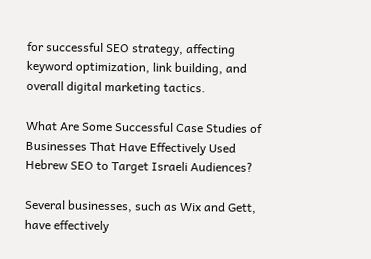for successful SEO strategy, affecting keyword optimization, link building, and overall digital marketing tactics.

What Are Some Successful Case Studies of Businesses That Have Effectively Used Hebrew SEO to Target Israeli Audiences?

Several businesses, such as Wix and Gett, have effectively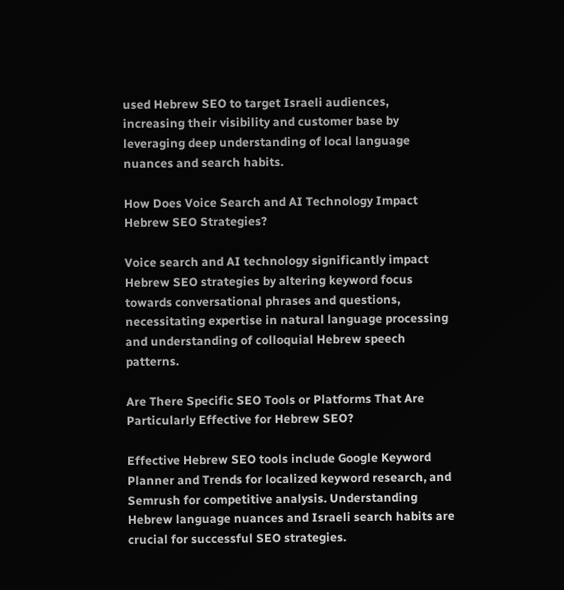used Hebrew SEO to target Israeli audiences, increasing their visibility and customer base by leveraging deep understanding of local language nuances and search habits.

How Does Voice Search and AI Technology Impact Hebrew SEO Strategies?

Voice search and AI technology significantly impact Hebrew SEO strategies by altering keyword focus towards conversational phrases and questions, necessitating expertise in natural language processing and understanding of colloquial Hebrew speech patterns.

Are There Specific SEO Tools or Platforms That Are Particularly Effective for Hebrew SEO?

Effective Hebrew SEO tools include Google Keyword Planner and Trends for localized keyword research, and Semrush for competitive analysis. Understanding Hebrew language nuances and Israeli search habits are crucial for successful SEO strategies.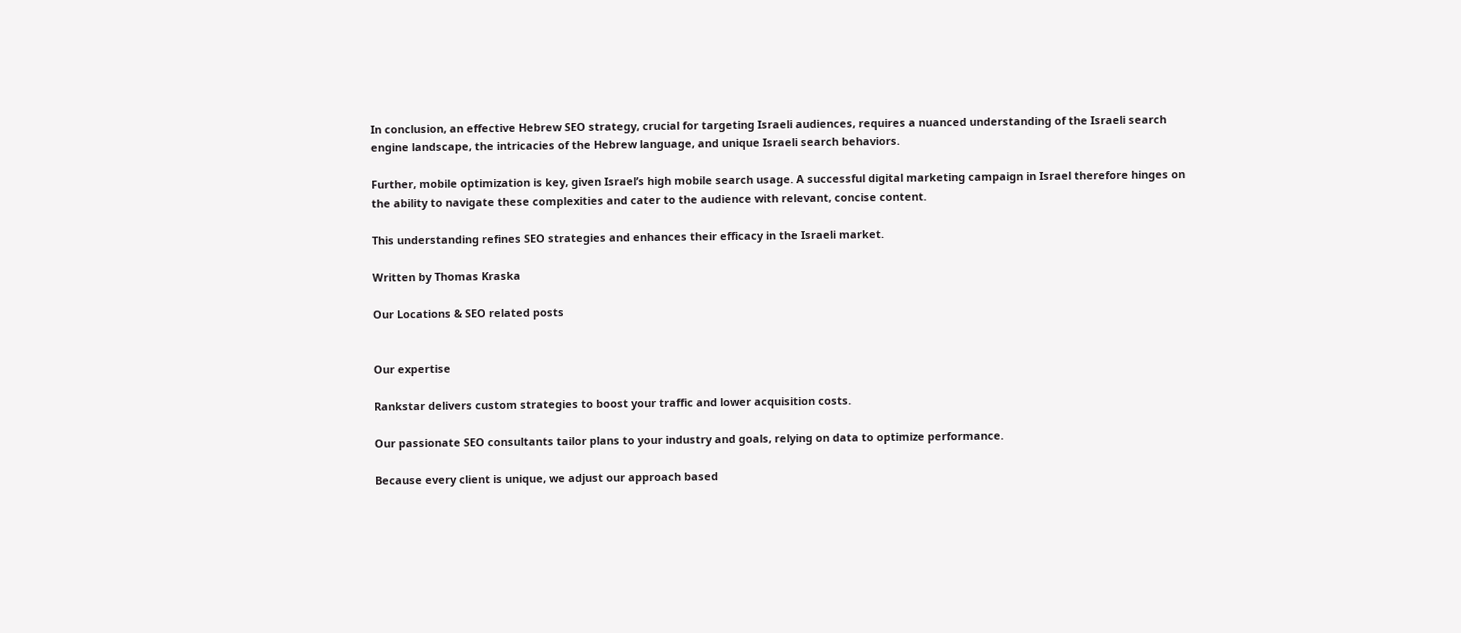In conclusion, an effective Hebrew SEO strategy, crucial for targeting Israeli audiences, requires a nuanced understanding of the Israeli search engine landscape, the intricacies of the Hebrew language, and unique Israeli search behaviors.

Further, mobile optimization is key, given Israel’s high mobile search usage. A successful digital marketing campaign in Israel therefore hinges on the ability to navigate these complexities and cater to the audience with relevant, concise content.

This understanding refines SEO strategies and enhances their efficacy in the Israeli market.

Written by Thomas Kraska

Our Locations & SEO related posts


Our expertise

Rankstar delivers custom strategies to boost your traffic and lower acquisition costs.

Our passionate SEO consultants tailor plans to your industry and goals, relying on data to optimize performance.

Because every client is unique, we adjust our approach based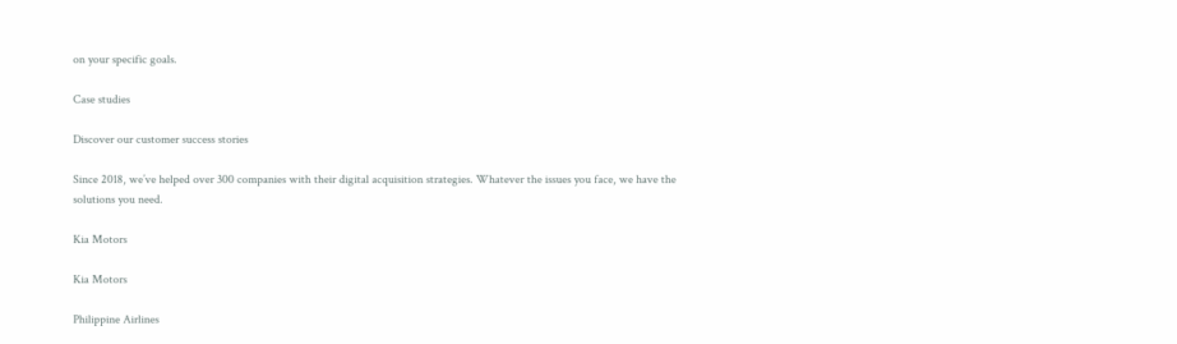on your specific goals.

Case studies

Discover our customer success stories

Since 2018, we’ve helped over 300 companies with their digital acquisition strategies. Whatever the issues you face, we have the solutions you need.

Kia Motors

Kia Motors

Philippine Airlines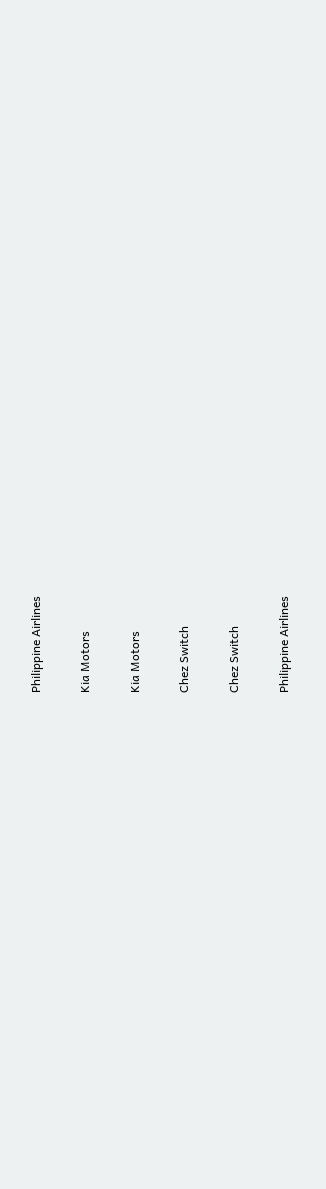Philippine Airlines

Kia Motors

Kia Motors

Chez Switch

Chez Switch

Philippine Airlines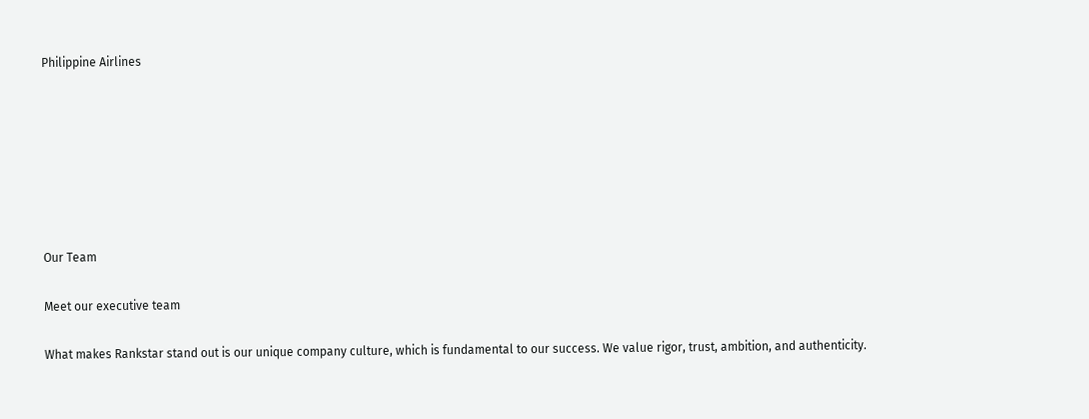Philippine Airlines







Our Team

Meet our executive team

What makes Rankstar stand out is our unique company culture, which is fundamental to our success. We value rigor, trust, ambition, and authenticity.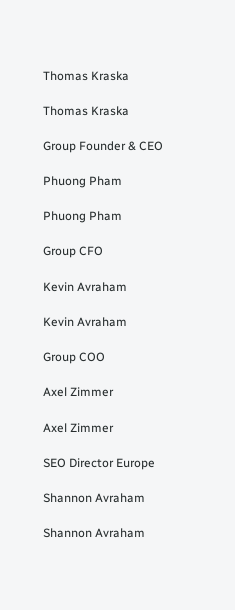Thomas Kraska

Thomas Kraska

Group Founder & CEO

Phuong Pham

Phuong Pham

Group CFO

Kevin Avraham

Kevin Avraham

Group COO

Axel Zimmer

Axel Zimmer

SEO Director Europe

Shannon Avraham

Shannon Avraham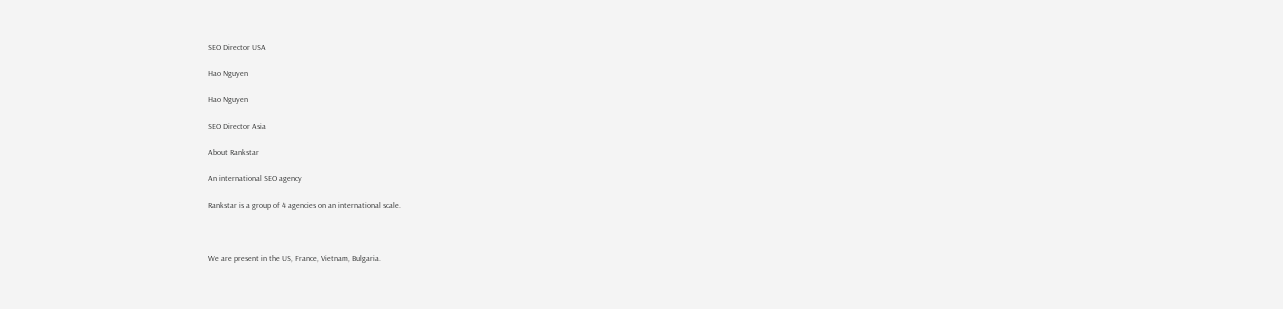SEO Director USA

Hao Nguyen

Hao Nguyen

SEO Director Asia

About Rankstar

An international SEO agency

Rankstar is a group of 4 agencies on an international scale.



We are present in the US, France, Vietnam, Bulgaria.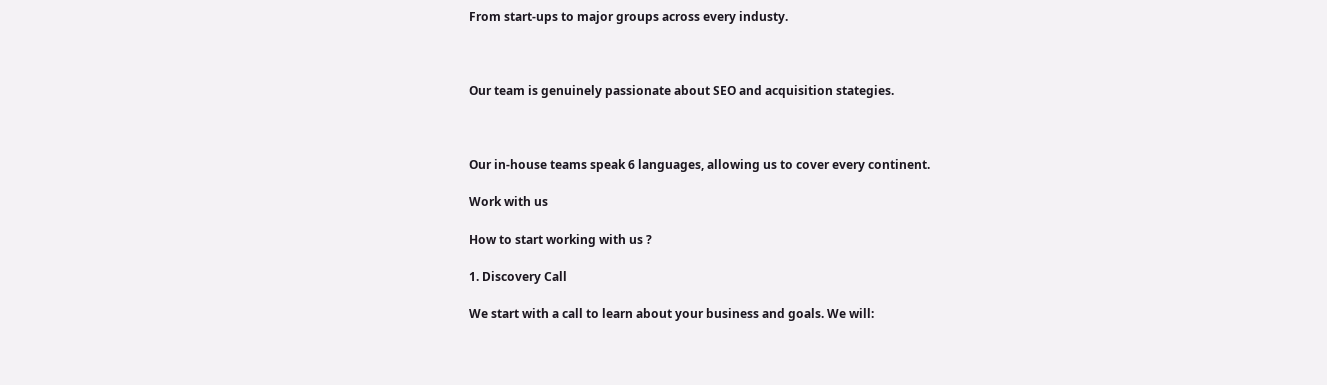From start-ups to major groups across every industy.



Our team is genuinely passionate about SEO and acquisition stategies.



Our in-house teams speak 6 languages, allowing us to cover every continent.

Work with us

How to start working with us ?

1. Discovery Call

We start with a call to learn about your business and goals. We will: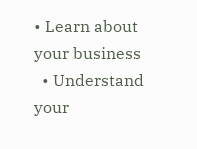• Learn about your business
  • Understand your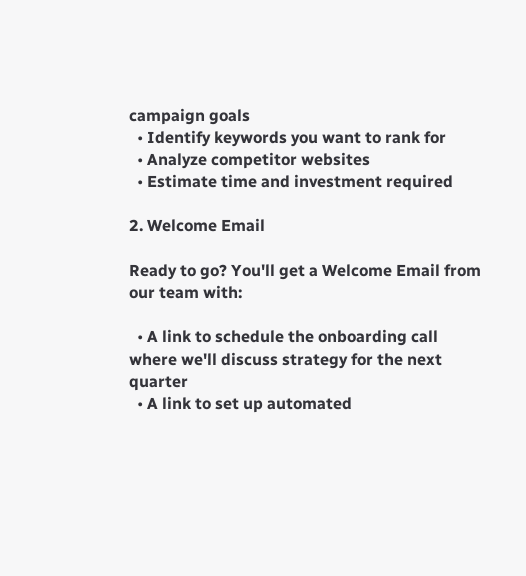campaign goals
  • Identify keywords you want to rank for
  • Analyze competitor websites
  • Estimate time and investment required

2. Welcome Email

Ready to go? You'll get a Welcome Email from our team with:

  • A link to schedule the onboarding call where we'll discuss strategy for the next quarter
  • A link to set up automated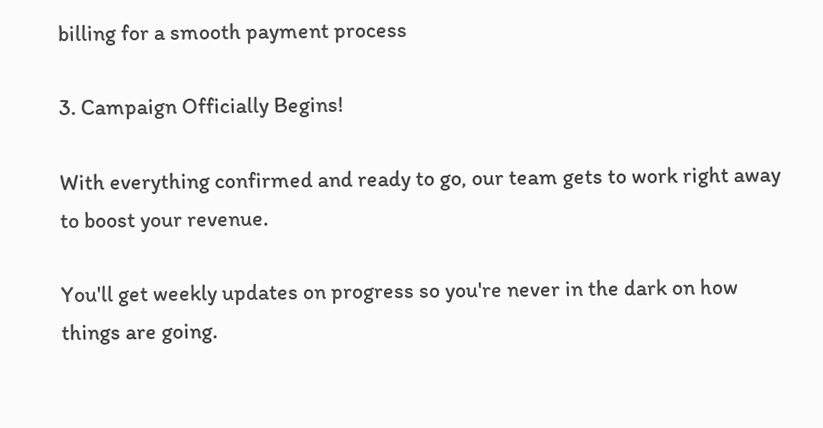billing for a smooth payment process

3. Campaign Officially Begins!

With everything confirmed and ready to go, our team gets to work right away to boost your revenue.

You'll get weekly updates on progress so you're never in the dark on how things are going.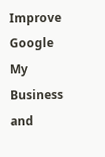Improve Google My Business and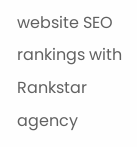website SEO rankings with Rankstar agency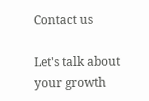Contact us

Let's talk about your growth